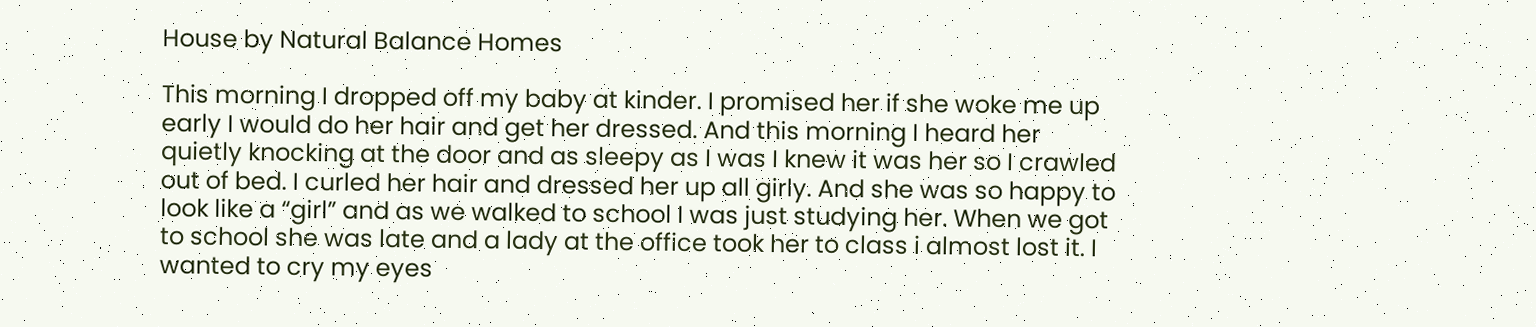House by Natural Balance Homes

This morning I dropped off my baby at kinder. I promised her if she woke me up early I would do her hair and get her dressed. And this morning I heard her quietly knocking at the door and as sleepy as I was I knew it was her so I crawled out of bed. I curled her hair and dressed her up all girly. And she was so happy to look like a “girl” and as we walked to school I was just studying her. When we got to school she was late and a lady at the office took her to class i almost lost it. I wanted to cry my eyes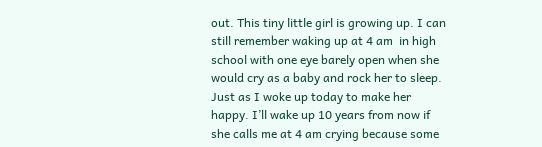out. This tiny little girl is growing up. I can still remember waking up at 4 am  in high school with one eye barely open when she would cry as a baby and rock her to sleep. Just as I woke up today to make her happy. I’ll wake up 10 years from now if she calls me at 4 am crying because some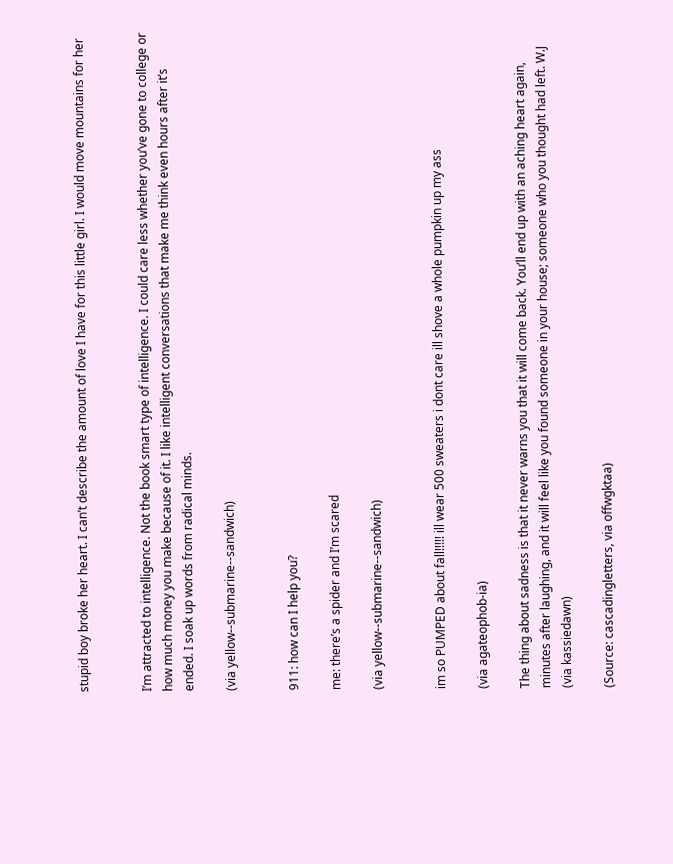stupid boy broke her heart. I can’t describe the amount of love I have for this little girl. I would move mountains for her


I’m attracted to intelligence. Not the book smart type of intelligence. I could care less whether you’ve gone to college or how much money you make because of it. I like intelligent conversations that make me think even hours after it’s ended. I soak up words from radical minds.

(via yellow--submarine--sandwich)


911: how can I help you?

me: there’s a spider and I’m scared

(via yellow--submarine--sandwich)


im so PUMPED about fall!!!!! ill wear 500 sweaters i dont care ill shove a whole pumpkin up my ass

(via agateophob-ia)

The thing about sadness is that it never warns you that it will come back. You’ll end up with an aching heart again, minutes after laughing, and it will feel like you found someone in your house; someone who you thought had left. W.J   (via kassiedawn)

(Source: cascadingletters, via offwgktaa)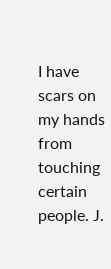I have scars on my hands from touching certain people. J.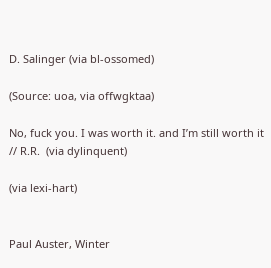D. Salinger (via bl-ossomed)

(Source: uoa, via offwgktaa)

No, fuck you. I was worth it. and I’m still worth it // R.R.  (via dylinquent)

(via lexi-hart)


Paul Auster, Winter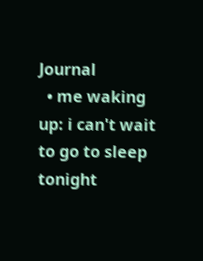Journal
  • me waking up: i can't wait to go to sleep tonight